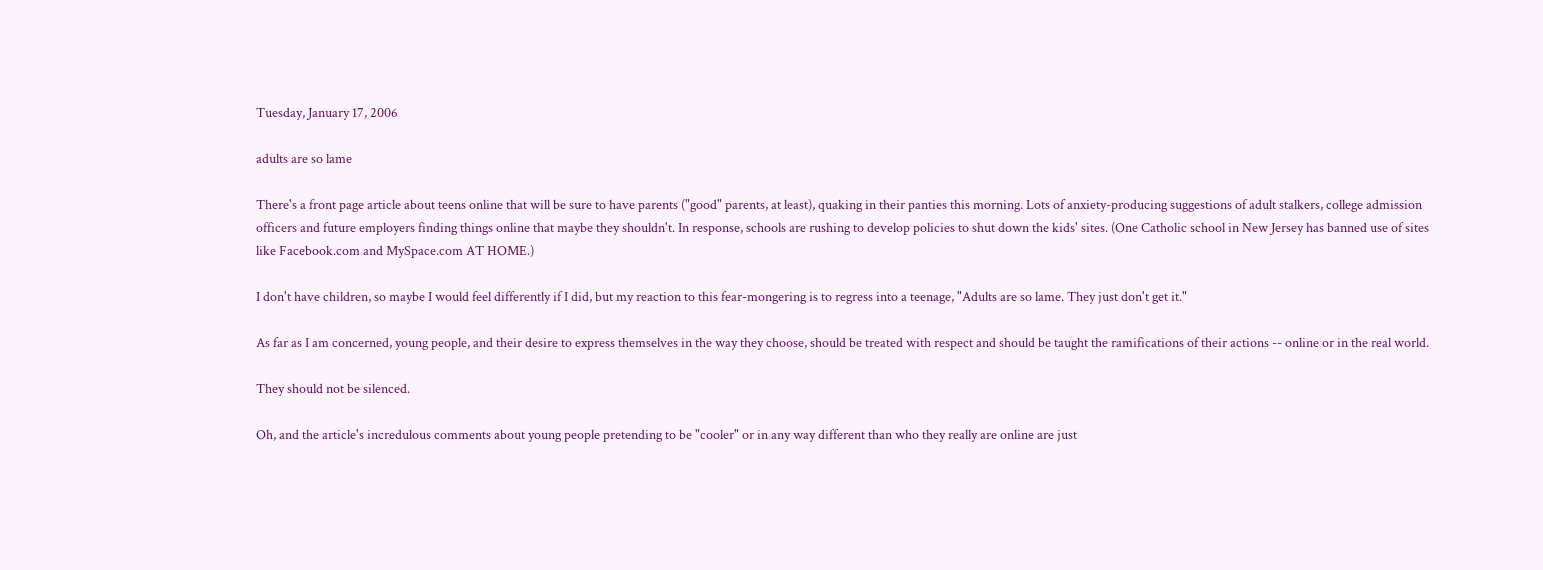Tuesday, January 17, 2006

adults are so lame

There's a front page article about teens online that will be sure to have parents ("good" parents, at least), quaking in their panties this morning. Lots of anxiety-producing suggestions of adult stalkers, college admission officers and future employers finding things online that maybe they shouldn't. In response, schools are rushing to develop policies to shut down the kids' sites. (One Catholic school in New Jersey has banned use of sites like Facebook.com and MySpace.com AT HOME.)

I don't have children, so maybe I would feel differently if I did, but my reaction to this fear-mongering is to regress into a teenage, "Adults are so lame. They just don't get it."

As far as I am concerned, young people, and their desire to express themselves in the way they choose, should be treated with respect and should be taught the ramifications of their actions -- online or in the real world.

They should not be silenced.

Oh, and the article's incredulous comments about young people pretending to be "cooler" or in any way different than who they really are online are just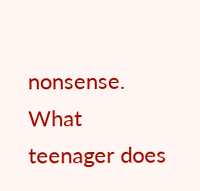nonsense. What teenager does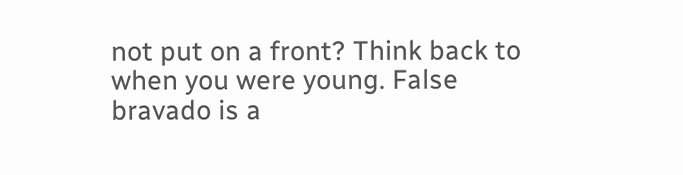not put on a front? Think back to when you were young. False bravado is a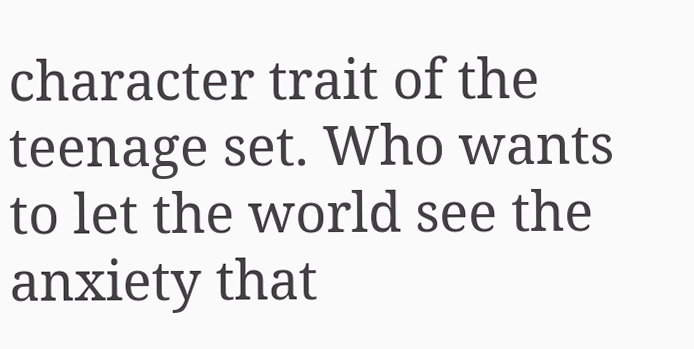character trait of the teenage set. Who wants to let the world see the anxiety that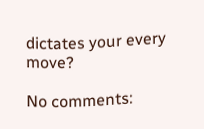dictates your every move?

No comments: